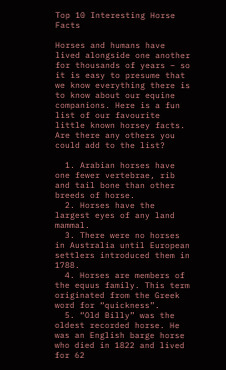Top 10 Interesting Horse Facts

Horses and humans have lived alongside one another for thousands of years – so it is easy to presume that we know everything there is to know about our equine companions. Here is a fun list of our favourite little known horsey facts. Are there any others you could add to the list?

  1. Arabian horses have one fewer vertebrae, rib and tail bone than other breeds of horse.
  2. Horses have the largest eyes of any land mammal.
  3. There were no horses in Australia until European settlers introduced them in 1788.
  4. Horses are members of the equus family. This term originated from the Greek word for “quickness”.
  5. “Old Billy” was the oldest recorded horse. He was an English barge horse who died in 1822 and lived for 62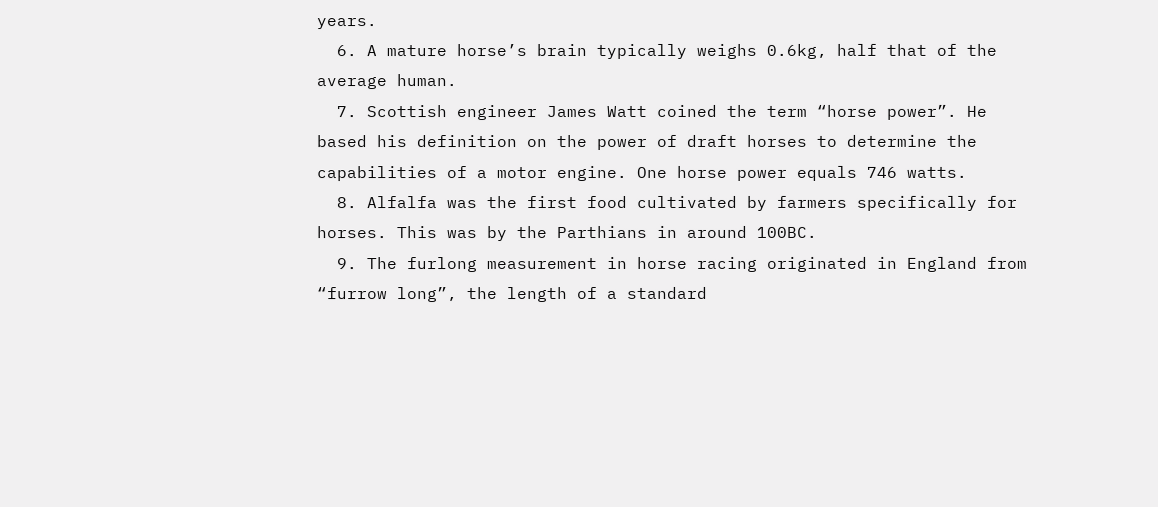years.
  6. A mature horse’s brain typically weighs 0.6kg, half that of the average human.
  7. Scottish engineer James Watt coined the term “horse power”. He based his definition on the power of draft horses to determine the capabilities of a motor engine. One horse power equals 746 watts.
  8. Alfalfa was the first food cultivated by farmers specifically for horses. This was by the Parthians in around 100BC.
  9. The furlong measurement in horse racing originated in England from “furrow long”, the length of a standard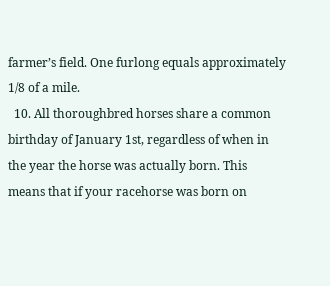farmer’s field. One furlong equals approximately 1/8 of a mile.
  10. All thoroughbred horses share a common birthday of January 1st, regardless of when in the year the horse was actually born. This means that if your racehorse was born on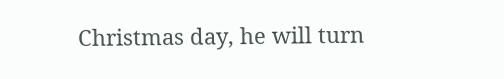Christmas day, he will turn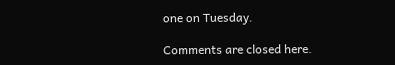one on Tuesday.

Comments are closed here.